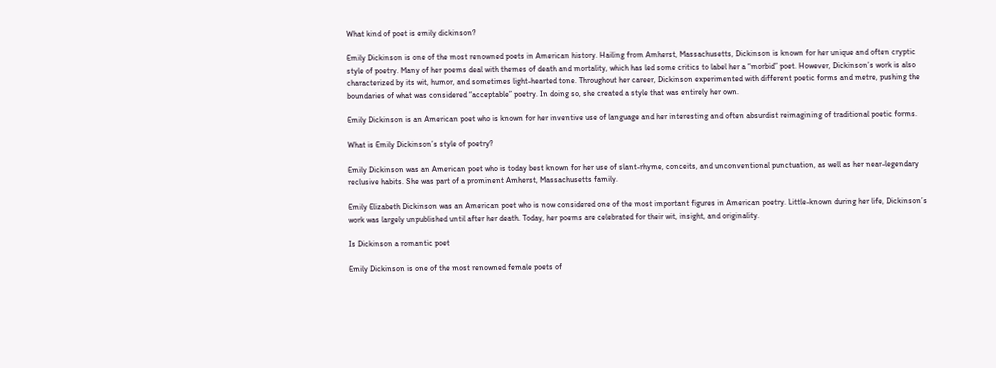What kind of poet is emily dickinson?

Emily Dickinson is one of the most renowned poets in American history. Hailing from Amherst, Massachusetts, Dickinson is known for her unique and often cryptic style of poetry. Many of her poems deal with themes of death and mortality, which has led some critics to label her a “morbid” poet. However, Dickinson’s work is also characterized by its wit, humor, and sometimes light-hearted tone. Throughout her career, Dickinson experimented with different poetic forms and metre, pushing the boundaries of what was considered “acceptable” poetry. In doing so, she created a style that was entirely her own.

Emily Dickinson is an American poet who is known for her inventive use of language and her interesting and often absurdist reimagining of traditional poetic forms.

What is Emily Dickinson’s style of poetry?

Emily Dickinson was an American poet who is today best known for her use of slant-rhyme, conceits, and unconventional punctuation, as well as her near-legendary reclusive habits. She was part of a prominent Amherst, Massachusetts family.

Emily Elizabeth Dickinson was an American poet who is now considered one of the most important figures in American poetry. Little-known during her life, Dickinson’s work was largely unpublished until after her death. Today, her poems are celebrated for their wit, insight, and originality.

Is Dickinson a romantic poet

Emily Dickinson is one of the most renowned female poets of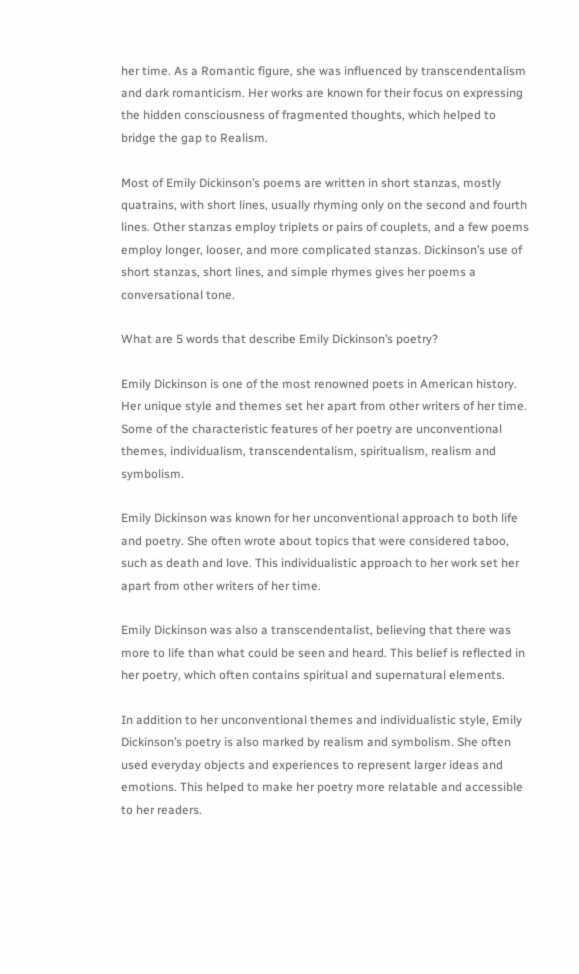her time. As a Romantic figure, she was influenced by transcendentalism and dark romanticism. Her works are known for their focus on expressing the hidden consciousness of fragmented thoughts, which helped to bridge the gap to Realism.

Most of Emily Dickinson’s poems are written in short stanzas, mostly quatrains, with short lines, usually rhyming only on the second and fourth lines. Other stanzas employ triplets or pairs of couplets, and a few poems employ longer, looser, and more complicated stanzas. Dickinson’s use of short stanzas, short lines, and simple rhymes gives her poems a conversational tone.

What are 5 words that describe Emily Dickinson’s poetry?

Emily Dickinson is one of the most renowned poets in American history. Her unique style and themes set her apart from other writers of her time. Some of the characteristic features of her poetry are unconventional themes, individualism, transcendentalism, spiritualism, realism and symbolism.

Emily Dickinson was known for her unconventional approach to both life and poetry. She often wrote about topics that were considered taboo, such as death and love. This individualistic approach to her work set her apart from other writers of her time.

Emily Dickinson was also a transcendentalist, believing that there was more to life than what could be seen and heard. This belief is reflected in her poetry, which often contains spiritual and supernatural elements.

In addition to her unconventional themes and individualistic style, Emily Dickinson’s poetry is also marked by realism and symbolism. She often used everyday objects and experiences to represent larger ideas and emotions. This helped to make her poetry more relatable and accessible to her readers.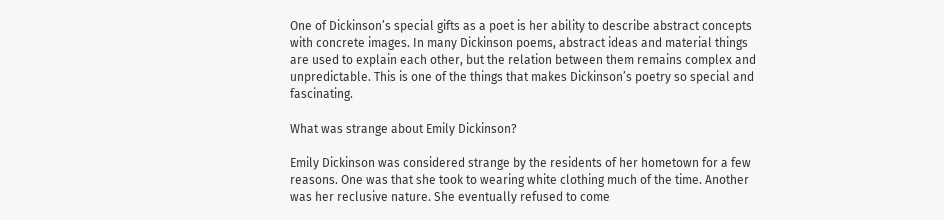One of Dickinson’s special gifts as a poet is her ability to describe abstract concepts with concrete images. In many Dickinson poems, abstract ideas and material things are used to explain each other, but the relation between them remains complex and unpredictable. This is one of the things that makes Dickinson’s poetry so special and fascinating.

What was strange about Emily Dickinson?

Emily Dickinson was considered strange by the residents of her hometown for a few reasons. One was that she took to wearing white clothing much of the time. Another was her reclusive nature. She eventually refused to come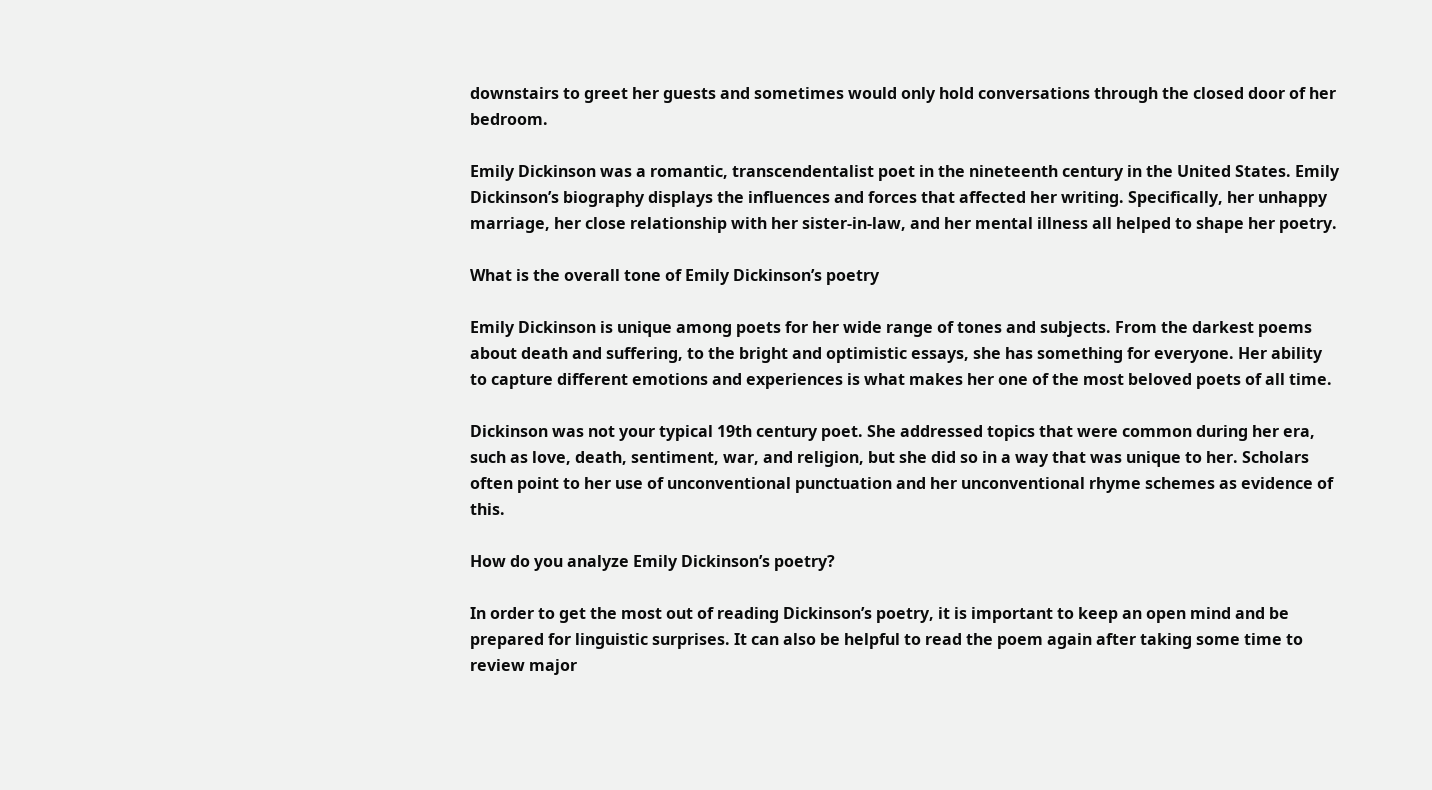downstairs to greet her guests and sometimes would only hold conversations through the closed door of her bedroom.

Emily Dickinson was a romantic, transcendentalist poet in the nineteenth century in the United States. Emily Dickinson’s biography displays the influences and forces that affected her writing. Specifically, her unhappy marriage, her close relationship with her sister-in-law, and her mental illness all helped to shape her poetry.

What is the overall tone of Emily Dickinson’s poetry

Emily Dickinson is unique among poets for her wide range of tones and subjects. From the darkest poems about death and suffering, to the bright and optimistic essays, she has something for everyone. Her ability to capture different emotions and experiences is what makes her one of the most beloved poets of all time.

Dickinson was not your typical 19th century poet. She addressed topics that were common during her era, such as love, death, sentiment, war, and religion, but she did so in a way that was unique to her. Scholars often point to her use of unconventional punctuation and her unconventional rhyme schemes as evidence of this.

How do you analyze Emily Dickinson’s poetry?

In order to get the most out of reading Dickinson’s poetry, it is important to keep an open mind and be prepared for linguistic surprises. It can also be helpful to read the poem again after taking some time to review major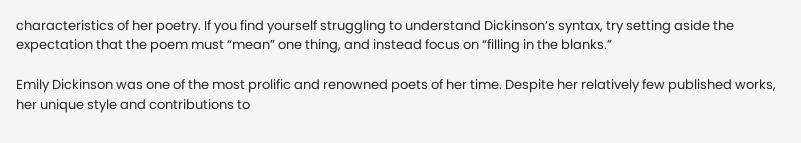characteristics of her poetry. If you find yourself struggling to understand Dickinson’s syntax, try setting aside the expectation that the poem must “mean” one thing, and instead focus on “filling in the blanks.”

Emily Dickinson was one of the most prolific and renowned poets of her time. Despite her relatively few published works, her unique style and contributions to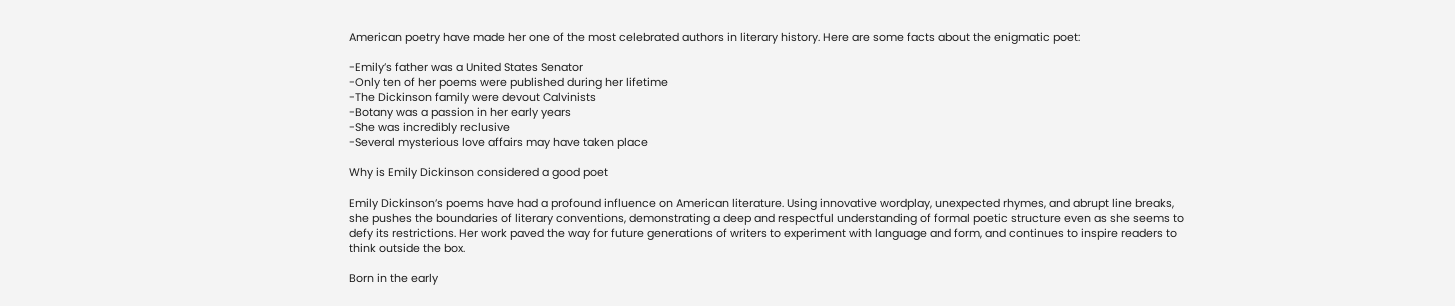American poetry have made her one of the most celebrated authors in literary history. Here are some facts about the enigmatic poet:

-Emily’s father was a United States Senator
-Only ten of her poems were published during her lifetime
-The Dickinson family were devout Calvinists
-Botany was a passion in her early years
-She was incredibly reclusive
-Several mysterious love affairs may have taken place

Why is Emily Dickinson considered a good poet

Emily Dickinson’s poems have had a profound influence on American literature. Using innovative wordplay, unexpected rhymes, and abrupt line breaks, she pushes the boundaries of literary conventions, demonstrating a deep and respectful understanding of formal poetic structure even as she seems to defy its restrictions. Her work paved the way for future generations of writers to experiment with language and form, and continues to inspire readers to think outside the box.

Born in the early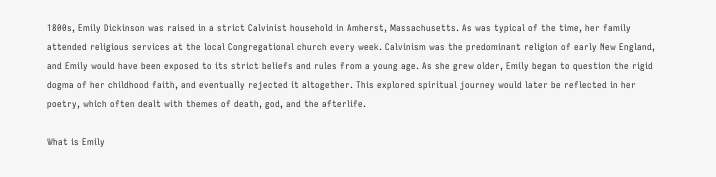1800s, Emily Dickinson was raised in a strict Calvinist household in Amherst, Massachusetts. As was typical of the time, her family attended religious services at the local Congregational church every week. Calvinism was the predominant religion of early New England, and Emily would have been exposed to its strict beliefs and rules from a young age. As she grew older, Emily began to question the rigid dogma of her childhood faith, and eventually rejected it altogether. This explored spiritual journey would later be reflected in her poetry, which often dealt with themes of death, god, and the afterlife.

What is Emily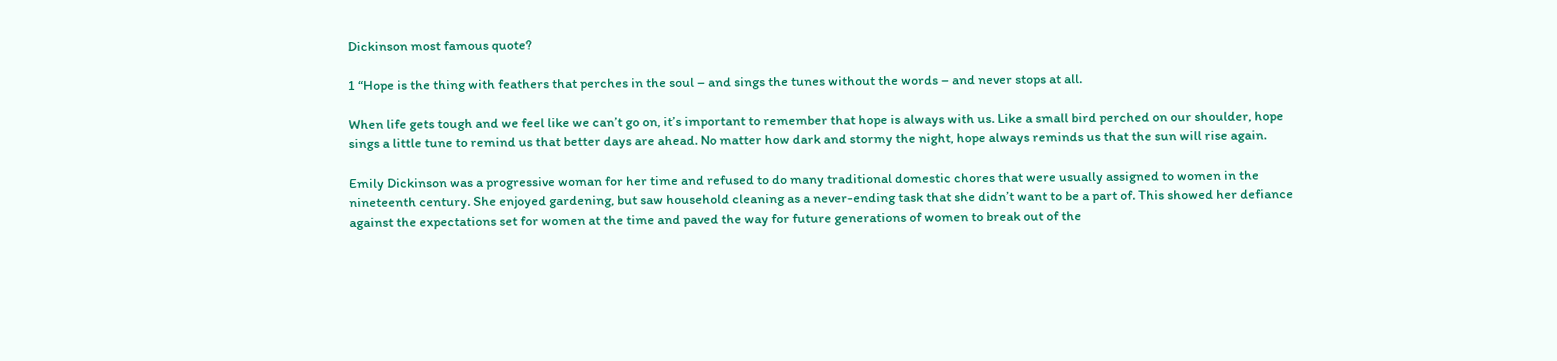Dickinson most famous quote?

1 “Hope is the thing with feathers that perches in the soul – and sings the tunes without the words – and never stops at all.

When life gets tough and we feel like we can’t go on, it’s important to remember that hope is always with us. Like a small bird perched on our shoulder, hope sings a little tune to remind us that better days are ahead. No matter how dark and stormy the night, hope always reminds us that the sun will rise again.

Emily Dickinson was a progressive woman for her time and refused to do many traditional domestic chores that were usually assigned to women in the nineteenth century. She enjoyed gardening, but saw household cleaning as a never-ending task that she didn’t want to be a part of. This showed her defiance against the expectations set for women at the time and paved the way for future generations of women to break out of the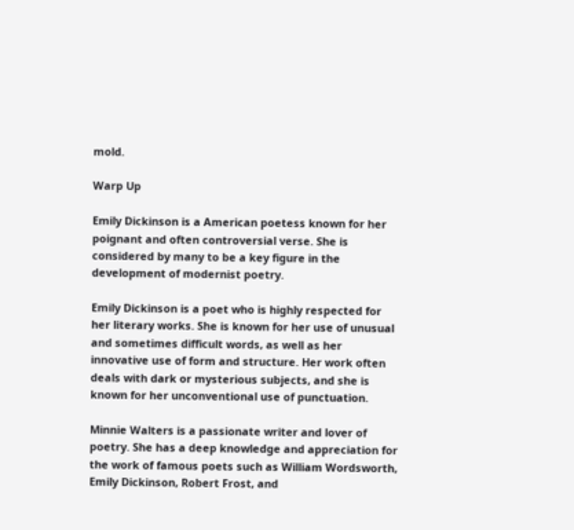mold.

Warp Up

Emily Dickinson is a American poetess known for her poignant and often controversial verse. She is considered by many to be a key figure in the development of modernist poetry.

Emily Dickinson is a poet who is highly respected for her literary works. She is known for her use of unusual and sometimes difficult words, as well as her innovative use of form and structure. Her work often deals with dark or mysterious subjects, and she is known for her unconventional use of punctuation.

Minnie Walters is a passionate writer and lover of poetry. She has a deep knowledge and appreciation for the work of famous poets such as William Wordsworth, Emily Dickinson, Robert Frost, and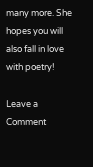many more. She hopes you will also fall in love with poetry!

Leave a Comment